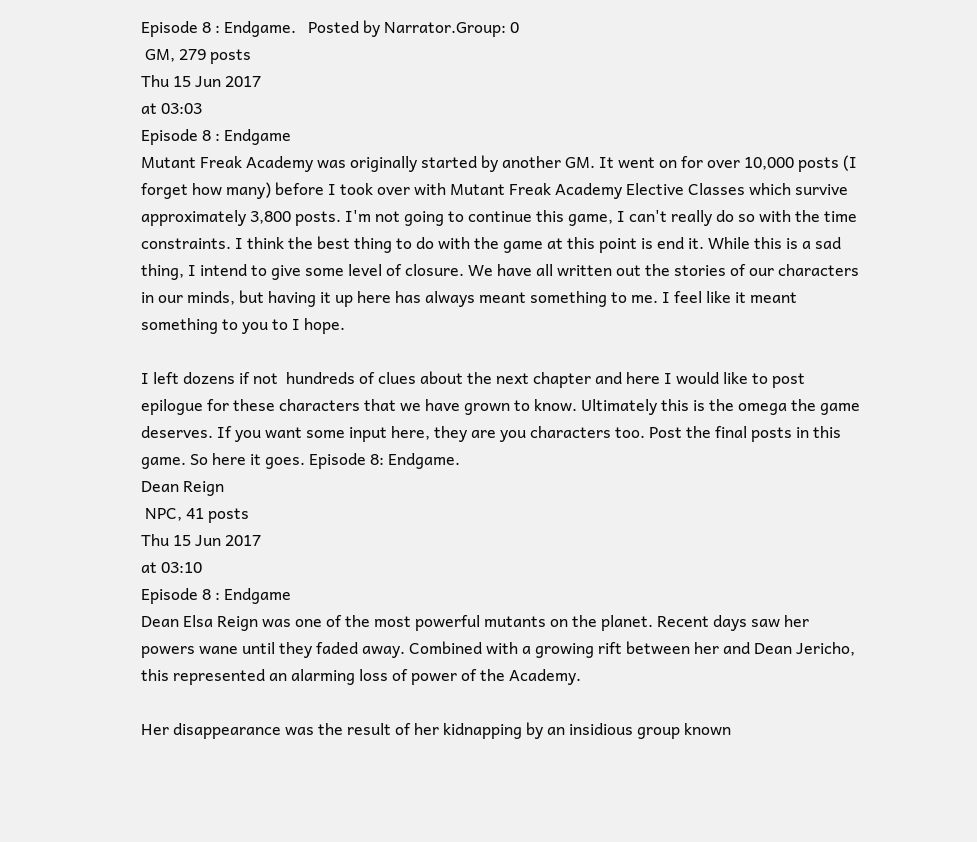Episode 8 : Endgame.   Posted by Narrator.Group: 0
 GM, 279 posts
Thu 15 Jun 2017
at 03:03
Episode 8 : Endgame
Mutant Freak Academy was originally started by another GM. It went on for over 10,000 posts (I forget how many) before I took over with Mutant Freak Academy Elective Classes which survive approximately 3,800 posts. I'm not going to continue this game, I can't really do so with the time constraints. I think the best thing to do with the game at this point is end it. While this is a sad thing, I intend to give some level of closure. We have all written out the stories of our characters in our minds, but having it up here has always meant something to me. I feel like it meant something to you to I hope.

I left dozens if not  hundreds of clues about the next chapter and here I would like to post epilogue for these characters that we have grown to know. Ultimately this is the omega the game deserves. If you want some input here, they are you characters too. Post the final posts in this game. So here it goes. Episode 8: Endgame.
Dean Reign
 NPC, 41 posts
Thu 15 Jun 2017
at 03:10
Episode 8 : Endgame
Dean Elsa Reign was one of the most powerful mutants on the planet. Recent days saw her powers wane until they faded away. Combined with a growing rift between her and Dean Jericho, this represented an alarming loss of power of the Academy.

Her disappearance was the result of her kidnapping by an insidious group known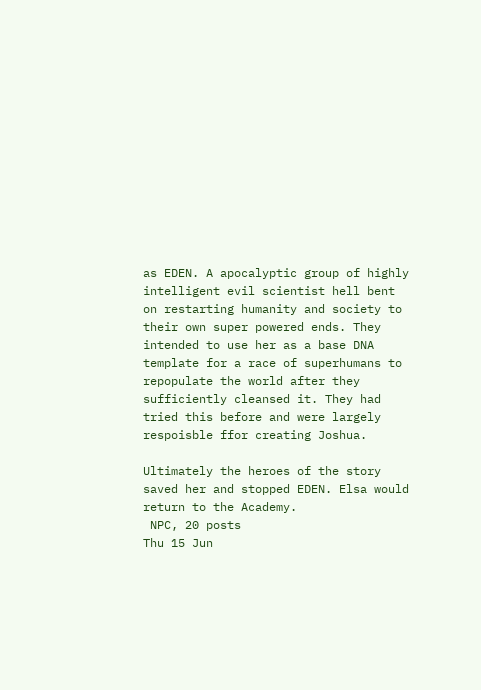as EDEN. A apocalyptic group of highly intelligent evil scientist hell bent on restarting humanity and society to their own super powered ends. They intended to use her as a base DNA template for a race of superhumans to repopulate the world after they sufficiently cleansed it. They had tried this before and were largely respoisble ffor creating Joshua.

Ultimately the heroes of the story saved her and stopped EDEN. Elsa would return to the Academy.
 NPC, 20 posts
Thu 15 Jun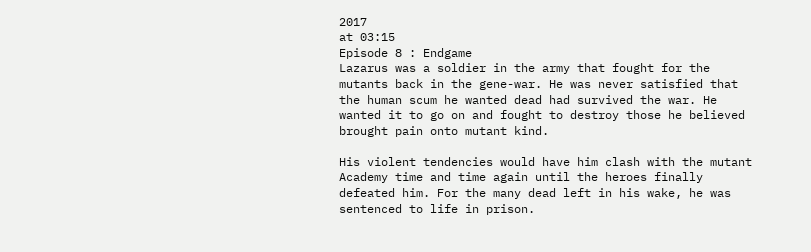2017
at 03:15
Episode 8 : Endgame
Lazarus was a soldier in the army that fought for the mutants back in the gene-war. He was never satisfied that the human scum he wanted dead had survived the war. He wanted it to go on and fought to destroy those he believed brought pain onto mutant kind.

His violent tendencies would have him clash with the mutant Academy time and time again until the heroes finally defeated him. For the many dead left in his wake, he was sentenced to life in prison.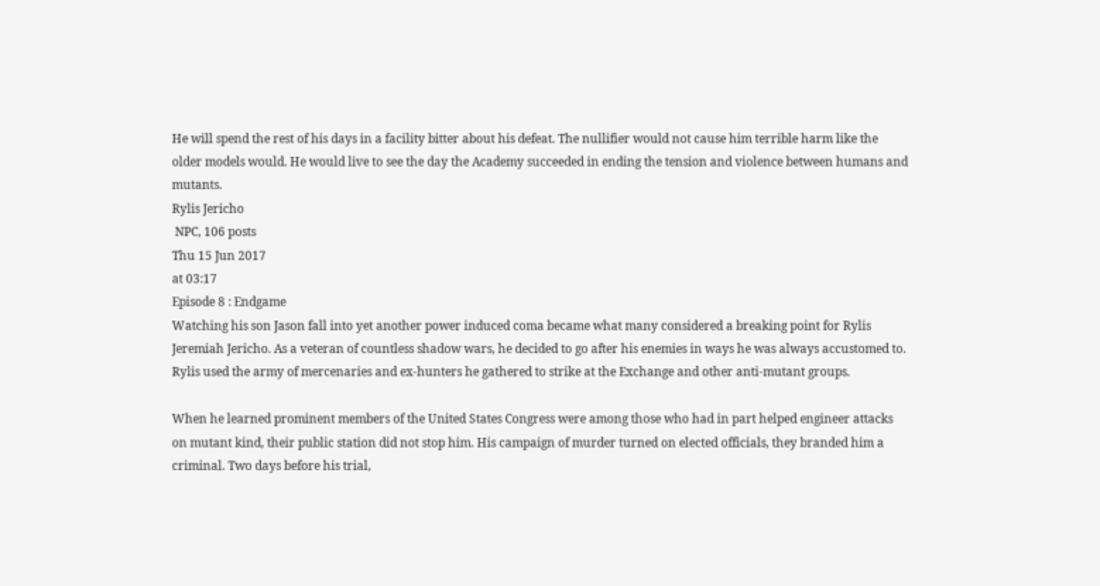He will spend the rest of his days in a facility bitter about his defeat. The nullifier would not cause him terrible harm like the older models would. He would live to see the day the Academy succeeded in ending the tension and violence between humans and mutants.
Rylis Jericho
 NPC, 106 posts
Thu 15 Jun 2017
at 03:17
Episode 8 : Endgame
Watching his son Jason fall into yet another power induced coma became what many considered a breaking point for Rylis Jeremiah Jericho. As a veteran of countless shadow wars, he decided to go after his enemies in ways he was always accustomed to. Rylis used the army of mercenaries and ex-hunters he gathered to strike at the Exchange and other anti-mutant groups.

When he learned prominent members of the United States Congress were among those who had in part helped engineer attacks on mutant kind, their public station did not stop him. His campaign of murder turned on elected officials, they branded him a criminal. Two days before his trial,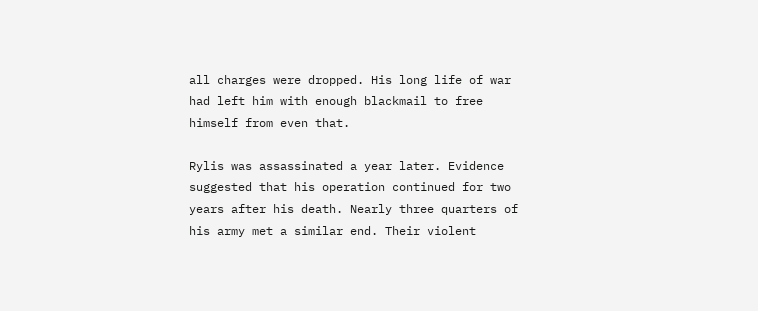all charges were dropped. His long life of war had left him with enough blackmail to free himself from even that.

Rylis was assassinated a year later. Evidence suggested that his operation continued for two years after his death. Nearly three quarters of his army met a similar end. Their violent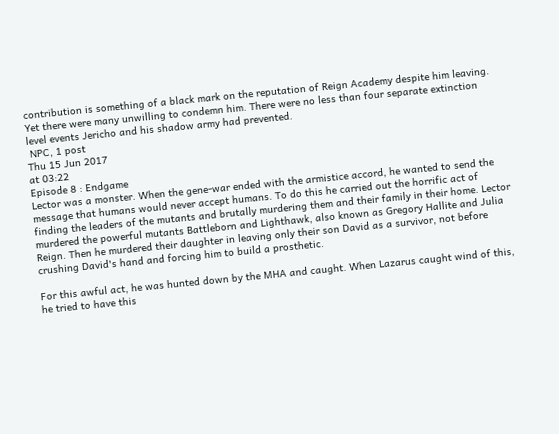contribution is something of a black mark on the reputation of Reign Academy despite him leaving. Yet there were many unwilling to condemn him. There were no less than four separate extinction level events Jericho and his shadow army had prevented.
 NPC, 1 post
Thu 15 Jun 2017
at 03:22
Episode 8 : Endgame
Lector was a monster. When the gene-war ended with the armistice accord, he wanted to send the message that humans would never accept humans. To do this he carried out the horrific act of finding the leaders of the mutants and brutally murdering them and their family in their home. Lector murdered the powerful mutants Battleborn and Lighthawk, also known as Gregory Hallite and Julia Reign. Then he murdered their daughter in leaving only their son David as a survivor, not before crushing David's hand and forcing him to build a prosthetic.

For this awful act, he was hunted down by the MHA and caught. When Lazarus caught wind of this, he tried to have this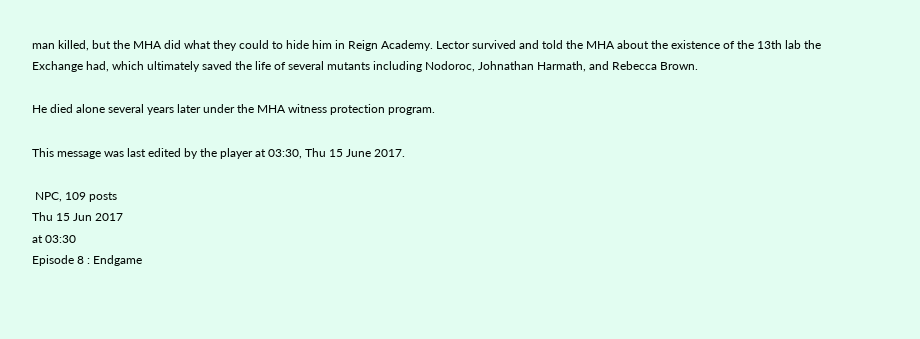man killed, but the MHA did what they could to hide him in Reign Academy. Lector survived and told the MHA about the existence of the 13th lab the Exchange had, which ultimately saved the life of several mutants including Nodoroc, Johnathan Harmath, and Rebecca Brown.

He died alone several years later under the MHA witness protection program.

This message was last edited by the player at 03:30, Thu 15 June 2017.

 NPC, 109 posts
Thu 15 Jun 2017
at 03:30
Episode 8 : Endgame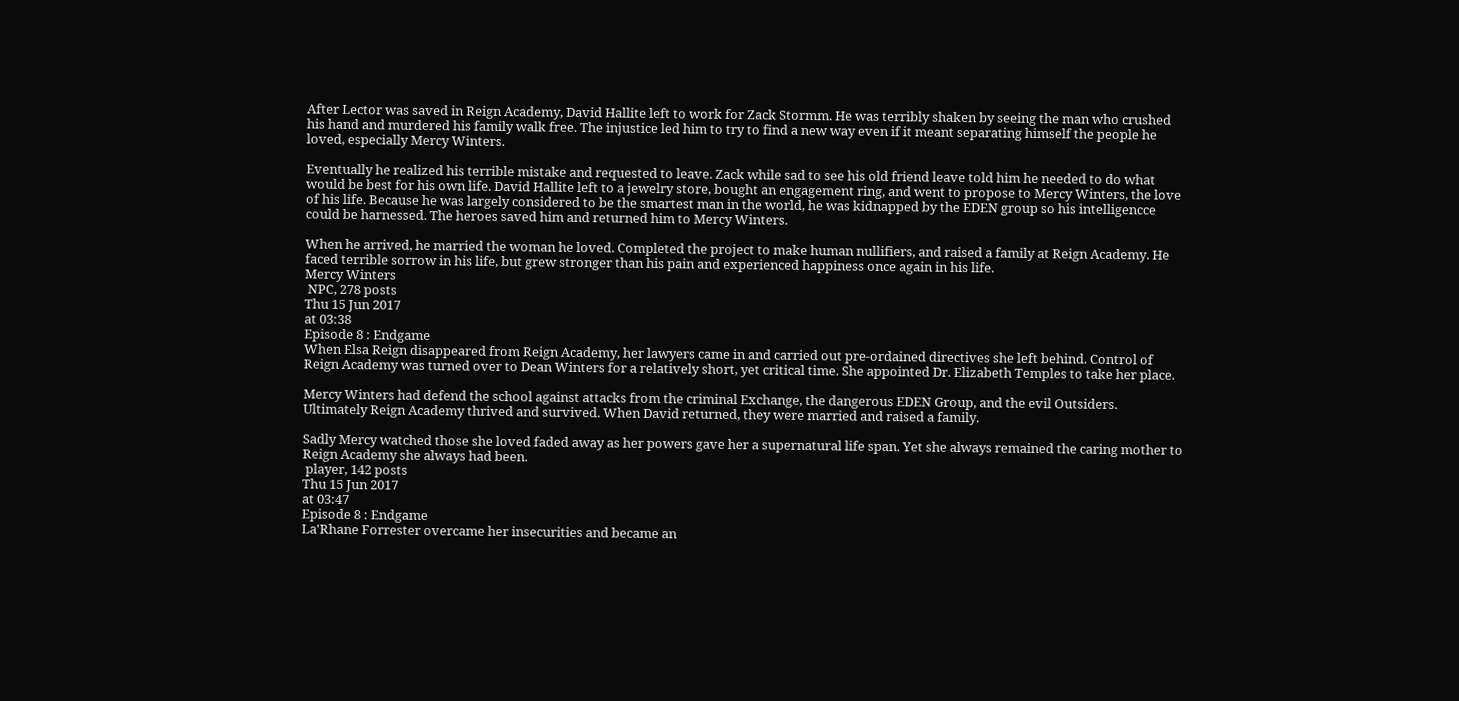After Lector was saved in Reign Academy, David Hallite left to work for Zack Stormm. He was terribly shaken by seeing the man who crushed his hand and murdered his family walk free. The injustice led him to try to find a new way even if it meant separating himself the people he loved, especially Mercy Winters.

Eventually he realized his terrible mistake and requested to leave. Zack while sad to see his old friend leave told him he needed to do what would be best for his own life. David Hallite left to a jewelry store, bought an engagement ring, and went to propose to Mercy Winters, the love of his life. Because he was largely considered to be the smartest man in the world, he was kidnapped by the EDEN group so his intelligencce could be harnessed. The heroes saved him and returned him to Mercy Winters.

When he arrived, he married the woman he loved. Completed the project to make human nullifiers, and raised a family at Reign Academy. He faced terrible sorrow in his life, but grew stronger than his pain and experienced happiness once again in his life.
Mercy Winters
 NPC, 278 posts
Thu 15 Jun 2017
at 03:38
Episode 8 : Endgame
When Elsa Reign disappeared from Reign Academy, her lawyers came in and carried out pre-ordained directives she left behind. Control of Reign Academy was turned over to Dean Winters for a relatively short, yet critical time. She appointed Dr. Elizabeth Temples to take her place.

Mercy Winters had defend the school against attacks from the criminal Exchange, the dangerous EDEN Group, and the evil Outsiders. Ultimately Reign Academy thrived and survived. When David returned, they were married and raised a family.

Sadly Mercy watched those she loved faded away as her powers gave her a supernatural life span. Yet she always remained the caring mother to Reign Academy she always had been.
 player, 142 posts
Thu 15 Jun 2017
at 03:47
Episode 8 : Endgame
La'Rhane Forrester overcame her insecurities and became an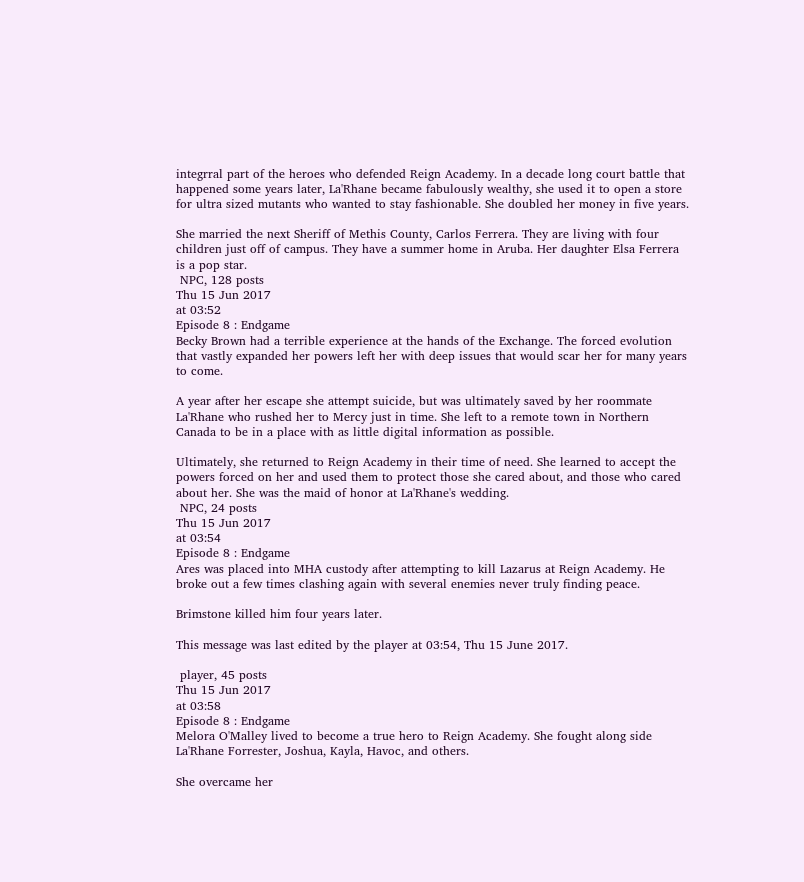integrral part of the heroes who defended Reign Academy. In a decade long court battle that happened some years later, La'Rhane became fabulously wealthy, she used it to open a store for ultra sized mutants who wanted to stay fashionable. She doubled her money in five years.

She married the next Sheriff of Methis County, Carlos Ferrera. They are living with four children just off of campus. They have a summer home in Aruba. Her daughter Elsa Ferrera is a pop star.
 NPC, 128 posts
Thu 15 Jun 2017
at 03:52
Episode 8 : Endgame
Becky Brown had a terrible experience at the hands of the Exchange. The forced evolution that vastly expanded her powers left her with deep issues that would scar her for many years to come.

A year after her escape she attempt suicide, but was ultimately saved by her roommate La'Rhane who rushed her to Mercy just in time. She left to a remote town in Northern Canada to be in a place with as little digital information as possible.

Ultimately, she returned to Reign Academy in their time of need. She learned to accept the powers forced on her and used them to protect those she cared about, and those who cared about her. She was the maid of honor at La'Rhane's wedding.
 NPC, 24 posts
Thu 15 Jun 2017
at 03:54
Episode 8 : Endgame
Ares was placed into MHA custody after attempting to kill Lazarus at Reign Academy. He broke out a few times clashing again with several enemies never truly finding peace.

Brimstone killed him four years later.

This message was last edited by the player at 03:54, Thu 15 June 2017.

 player, 45 posts
Thu 15 Jun 2017
at 03:58
Episode 8 : Endgame
Melora O'Malley lived to become a true hero to Reign Academy. She fought along side La'Rhane Forrester, Joshua, Kayla, Havoc, and others.

She overcame her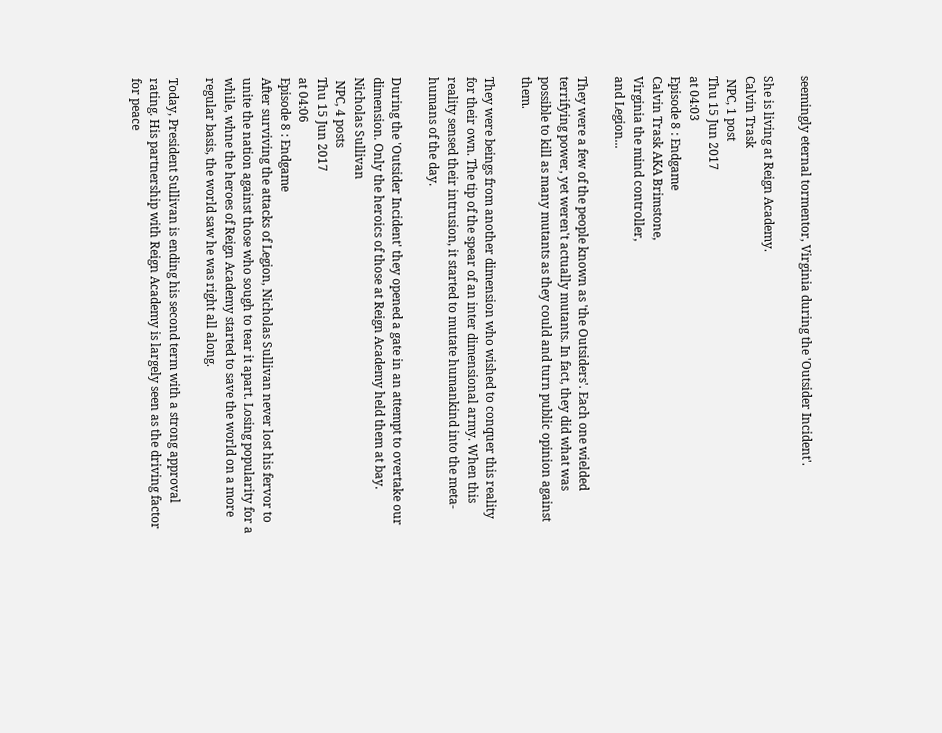seemingly eternal tormentor, Virginia during the 'Outsider Incident'.

She is living at Reign Academy.
Calvin Trask
 NPC, 1 post
Thu 15 Jun 2017
at 04:03
Episode 8 : Endgame
Calvin Trask AKA Brimstone,
Virginia the mind controller,
and Legion...

They were a few of the people known as 'the Outsiders'. Each one wielded terrifying power, yet weren't actually mutants. In fact, they did what was possible to kill as many mutants as they could and turn public opinion against them.

They were beings from another dimension who wished to conquer this reality for their own. The tip of the spear of an inter dimensional army. When this reality sensed their intrusion, it started to mutate humankind into the meta-humans of the day.

During the 'Outsider Incident' they opened a gate in an attempt to overtake our dimension. Only the heroics of those at Reign Academy held them at bay.
Nicholas Sullivan
 NPC, 4 posts
Thu 15 Jun 2017
at 04:06
Episode 8 : Endgame
After surviving the attacks of Legion, Nicholas Sullivan never lost his fervor to unite the nation against those who sough to tear it apart. Losing popularity for a while, whne the heroes of Reign Academy started to save the world on a more regular basis, the world saw he was right all along.

Today, President Sullivan is ending his second term with a strong approval rating. His partnership with Reign Academy is largely seen as the driving factor for peace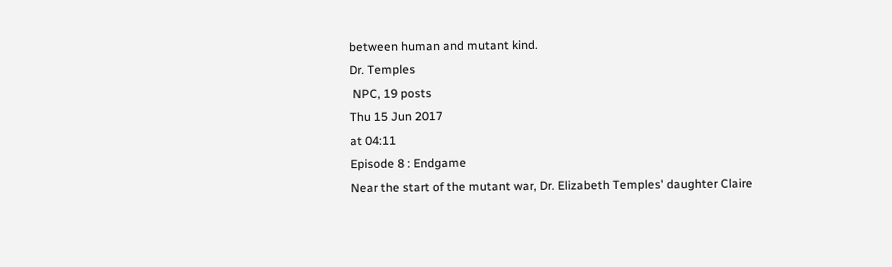between human and mutant kind.
Dr. Temples
 NPC, 19 posts
Thu 15 Jun 2017
at 04:11
Episode 8 : Endgame
Near the start of the mutant war, Dr. Elizabeth Temples' daughter Claire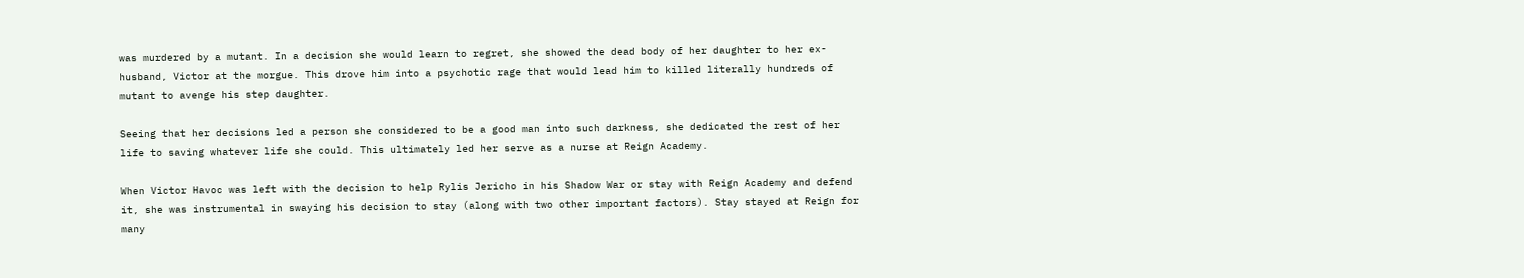was murdered by a mutant. In a decision she would learn to regret, she showed the dead body of her daughter to her ex-husband, Victor at the morgue. This drove him into a psychotic rage that would lead him to killed literally hundreds of mutant to avenge his step daughter.

Seeing that her decisions led a person she considered to be a good man into such darkness, she dedicated the rest of her life to saving whatever life she could. This ultimately led her serve as a nurse at Reign Academy.

When Victor Havoc was left with the decision to help Rylis Jericho in his Shadow War or stay with Reign Academy and defend it, she was instrumental in swaying his decision to stay (along with two other important factors). Stay stayed at Reign for many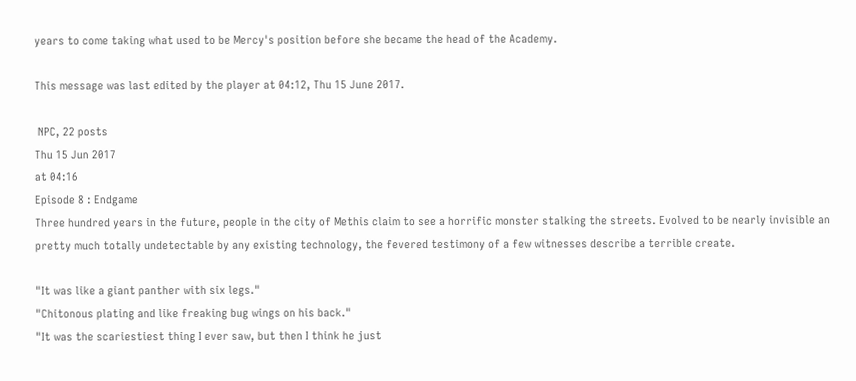years to come taking what used to be Mercy's position before she became the head of the Academy.

This message was last edited by the player at 04:12, Thu 15 June 2017.

 NPC, 22 posts
Thu 15 Jun 2017
at 04:16
Episode 8 : Endgame
Three hundred years in the future, people in the city of Methis claim to see a horrific monster stalking the streets. Evolved to be nearly invisible an pretty much totally undetectable by any existing technology, the fevered testimony of a few witnesses describe a terrible create.

"It was like a giant panther with six legs."
"Chitonous plating and like freaking bug wings on his back."
"It was the scariestiest thing I ever saw, but then I think he just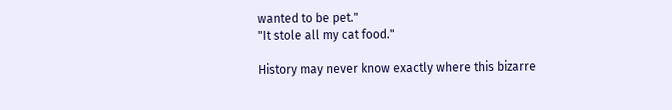wanted to be pet."
"It stole all my cat food."

History may never know exactly where this bizarre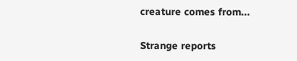creature comes from...

Strange reports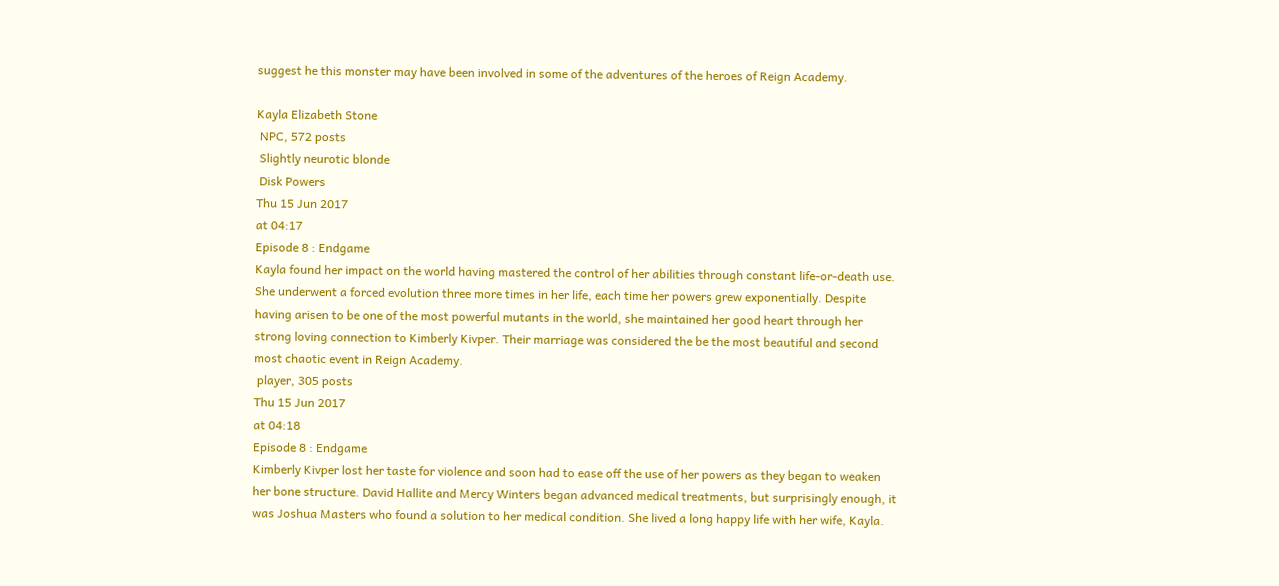suggest he this monster may have been involved in some of the adventures of the heroes of Reign Academy.

Kayla Elizabeth Stone
 NPC, 572 posts
 Slightly neurotic blonde
 Disk Powers
Thu 15 Jun 2017
at 04:17
Episode 8 : Endgame
Kayla found her impact on the world having mastered the control of her abilities through constant life-or-death use. She underwent a forced evolution three more times in her life, each time her powers grew exponentially. Despite having arisen to be one of the most powerful mutants in the world, she maintained her good heart through her strong loving connection to Kimberly Kivper. Their marriage was considered the be the most beautiful and second most chaotic event in Reign Academy.
 player, 305 posts
Thu 15 Jun 2017
at 04:18
Episode 8 : Endgame
Kimberly Kivper lost her taste for violence and soon had to ease off the use of her powers as they began to weaken her bone structure. David Hallite and Mercy Winters began advanced medical treatments, but surprisingly enough, it was Joshua Masters who found a solution to her medical condition. She lived a long happy life with her wife, Kayla.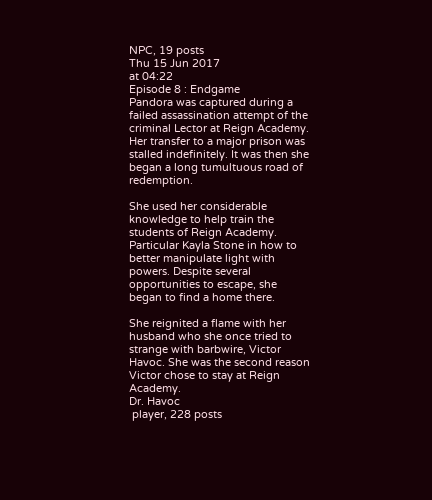NPC, 19 posts
Thu 15 Jun 2017
at 04:22
Episode 8 : Endgame
Pandora was captured during a failed assassination attempt of the criminal Lector at Reign Academy. Her transfer to a major prison was stalled indefinitely. It was then she began a long tumultuous road of redemption.

She used her considerable knowledge to help train the students of Reign Academy. Particular Kayla Stone in how to better manipulate light with powers. Despite several opportunities to escape, she began to find a home there.

She reignited a flame with her husband who she once tried to strange with barbwire, Victor Havoc. She was the second reason Victor chose to stay at Reign Academy.
Dr. Havoc
 player, 228 posts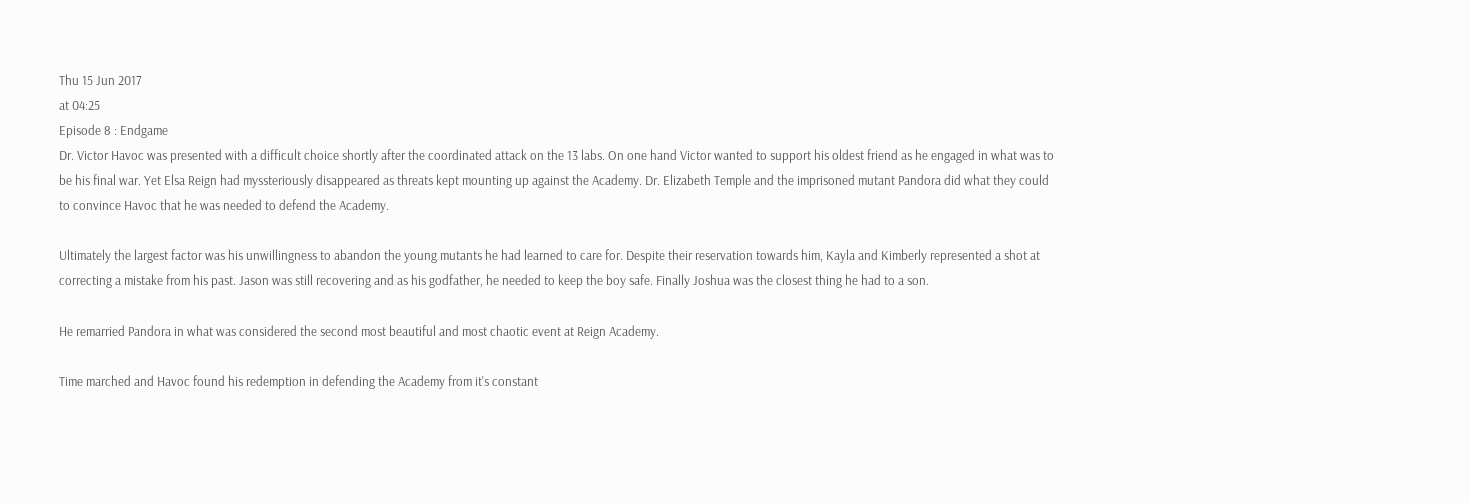Thu 15 Jun 2017
at 04:25
Episode 8 : Endgame
Dr. Victor Havoc was presented with a difficult choice shortly after the coordinated attack on the 13 labs. On one hand Victor wanted to support his oldest friend as he engaged in what was to be his final war. Yet Elsa Reign had myssteriously disappeared as threats kept mounting up against the Academy. Dr. Elizabeth Temple and the imprisoned mutant Pandora did what they could to convince Havoc that he was needed to defend the Academy.

Ultimately the largest factor was his unwillingness to abandon the young mutants he had learned to care for. Despite their reservation towards him, Kayla and Kimberly represented a shot at correcting a mistake from his past. Jason was still recovering and as his godfather, he needed to keep the boy safe. Finally Joshua was the closest thing he had to a son.

He remarried Pandora in what was considered the second most beautiful and most chaotic event at Reign Academy.

Time marched and Havoc found his redemption in defending the Academy from it's constant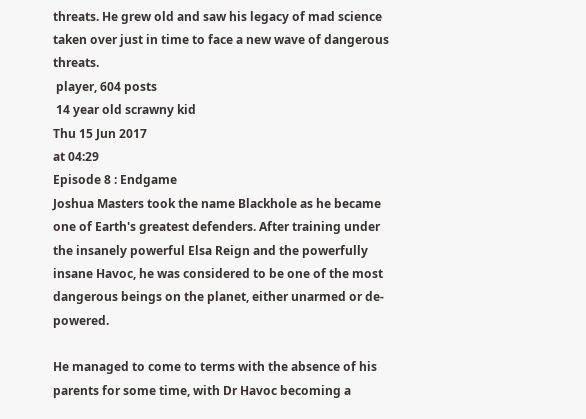threats. He grew old and saw his legacy of mad science taken over just in time to face a new wave of dangerous threats.
 player, 604 posts
 14 year old scrawny kid
Thu 15 Jun 2017
at 04:29
Episode 8 : Endgame
Joshua Masters took the name Blackhole as he became one of Earth's greatest defenders. After training under the insanely powerful Elsa Reign and the powerfully insane Havoc, he was considered to be one of the most dangerous beings on the planet, either unarmed or de-powered.

He managed to come to terms with the absence of his parents for some time, with Dr Havoc becoming a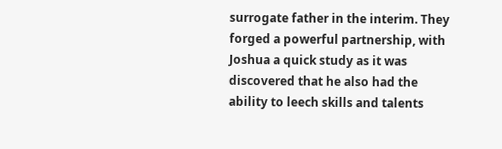surrogate father in the interim. They forged a powerful partnership, with Joshua a quick study as it was discovered that he also had the ability to leech skills and talents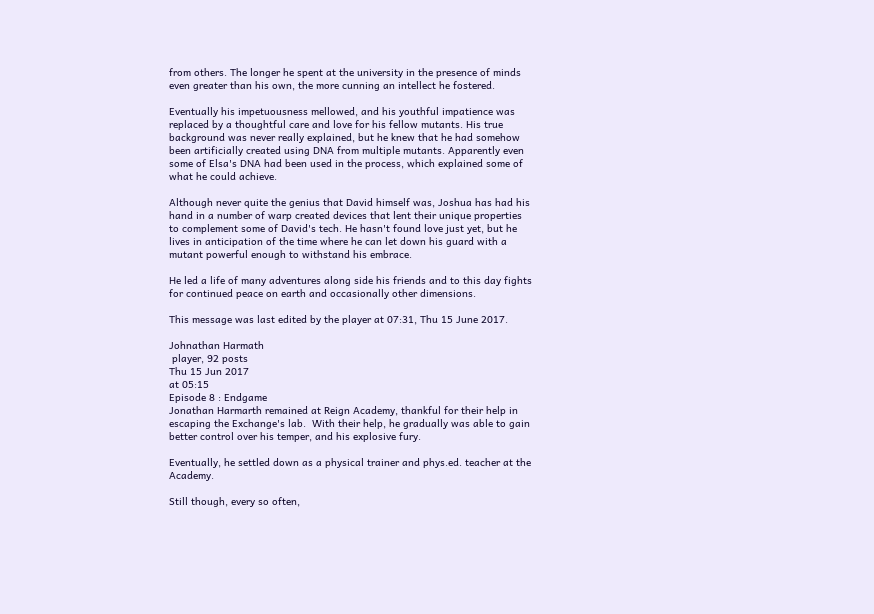from others. The longer he spent at the university in the presence of minds even greater than his own, the more cunning an intellect he fostered.

Eventually his impetuousness mellowed, and his youthful impatience was replaced by a thoughtful care and love for his fellow mutants. His true background was never really explained, but he knew that he had somehow been artificially created using DNA from multiple mutants. Apparently even some of Elsa's DNA had been used in the process, which explained some of what he could achieve.

Although never quite the genius that David himself was, Joshua has had his hand in a number of warp created devices that lent their unique properties to complement some of David's tech. He hasn't found love just yet, but he lives in anticipation of the time where he can let down his guard with a mutant powerful enough to withstand his embrace.

He led a life of many adventures along side his friends and to this day fights for continued peace on earth and occasionally other dimensions.

This message was last edited by the player at 07:31, Thu 15 June 2017.

Johnathan Harmath
 player, 92 posts
Thu 15 Jun 2017
at 05:15
Episode 8 : Endgame
Jonathan Harmarth remained at Reign Academy, thankful for their help in escaping the Exchange's lab.  With their help, he gradually was able to gain better control over his temper, and his explosive fury.

Eventually, he settled down as a physical trainer and phys.ed. teacher at the Academy.

Still though, every so often,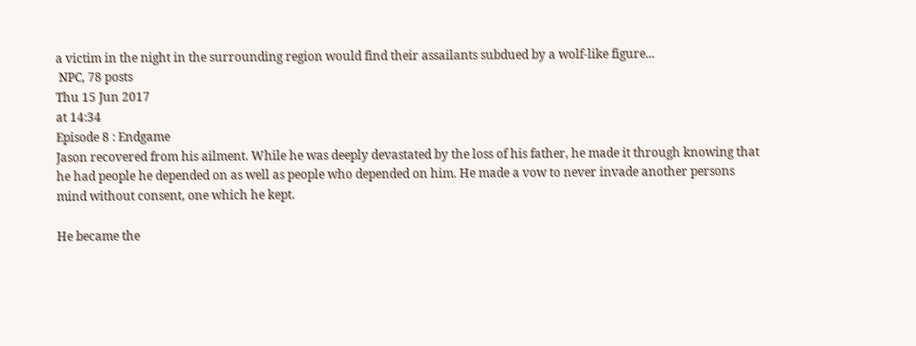a victim in the night in the surrounding region would find their assailants subdued by a wolf-like figure...
 NPC, 78 posts
Thu 15 Jun 2017
at 14:34
Episode 8 : Endgame
Jason recovered from his ailment. While he was deeply devastated by the loss of his father, he made it through knowing that he had people he depended on as well as people who depended on him. He made a vow to never invade another persons mind without consent, one which he kept.

He became the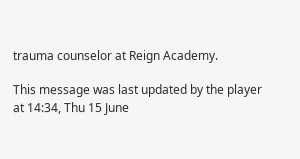trauma counselor at Reign Academy.

This message was last updated by the player at 14:34, Thu 15 June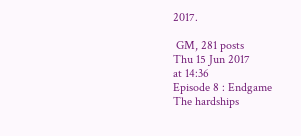2017.

 GM, 281 posts
Thu 15 Jun 2017
at 14:36
Episode 8 : Endgame
The hardships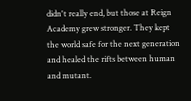didn't really end, but those at Reign Academy grew stronger. They kept the world safe for the next generation and healed the rifts between human and mutant.